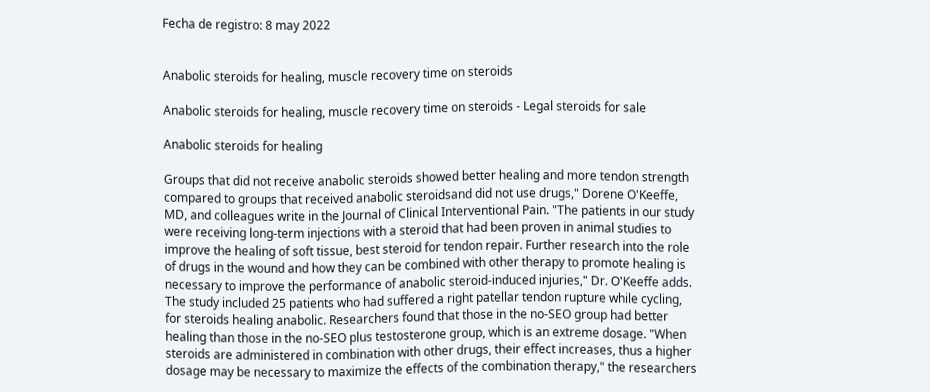Fecha de registro: 8 may 2022


Anabolic steroids for healing, muscle recovery time on steroids

Anabolic steroids for healing, muscle recovery time on steroids - Legal steroids for sale

Anabolic steroids for healing

Groups that did not receive anabolic steroids showed better healing and more tendon strength compared to groups that received anabolic steroidsand did not use drugs," Dorene O'Keeffe, MD, and colleagues write in the Journal of Clinical Interventional Pain. "The patients in our study were receiving long-term injections with a steroid that had been proven in animal studies to improve the healing of soft tissue, best steroid for tendon repair. Further research into the role of drugs in the wound and how they can be combined with other therapy to promote healing is necessary to improve the performance of anabolic steroid-induced injuries," Dr. O'Keeffe adds. The study included 25 patients who had suffered a right patellar tendon rupture while cycling, for steroids healing anabolic. Researchers found that those in the no-SEO group had better healing than those in the no-SEO plus testosterone group, which is an extreme dosage. "When steroids are administered in combination with other drugs, their effect increases, thus a higher dosage may be necessary to maximize the effects of the combination therapy," the researchers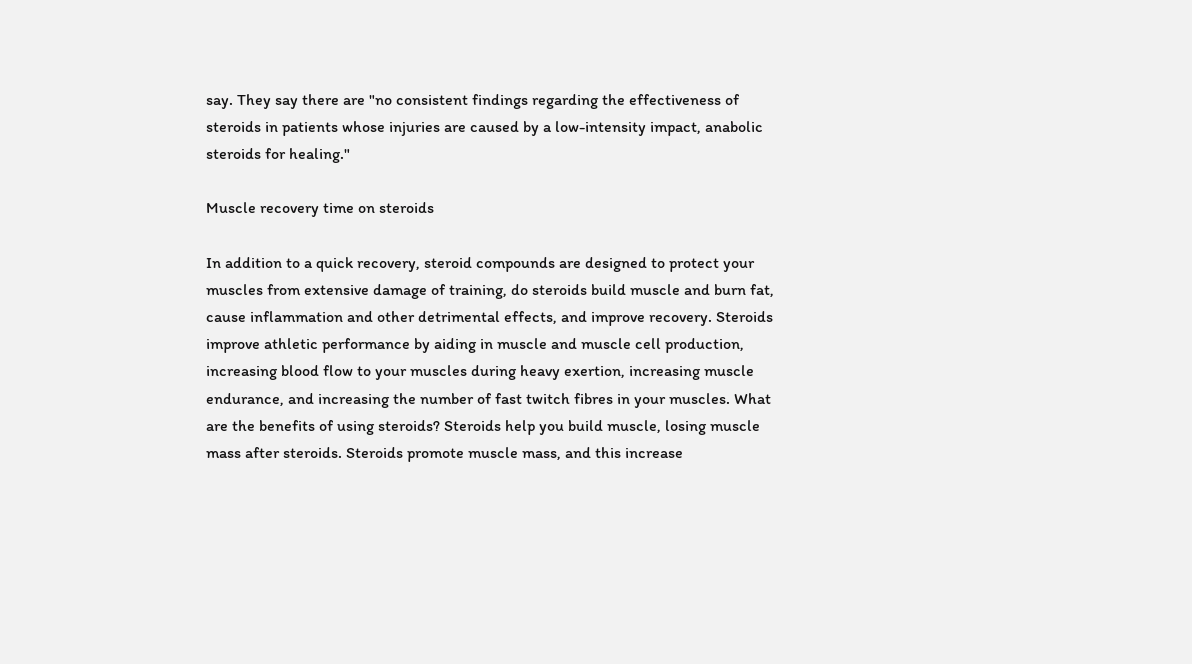say. They say there are "no consistent findings regarding the effectiveness of steroids in patients whose injuries are caused by a low-intensity impact, anabolic steroids for healing."

Muscle recovery time on steroids

In addition to a quick recovery, steroid compounds are designed to protect your muscles from extensive damage of training, do steroids build muscle and burn fat, cause inflammation and other detrimental effects, and improve recovery. Steroids improve athletic performance by aiding in muscle and muscle cell production, increasing blood flow to your muscles during heavy exertion, increasing muscle endurance, and increasing the number of fast twitch fibres in your muscles. What are the benefits of using steroids? Steroids help you build muscle, losing muscle mass after steroids. Steroids promote muscle mass, and this increase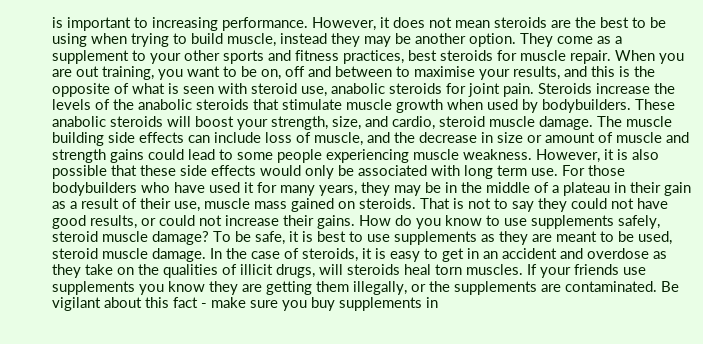is important to increasing performance. However, it does not mean steroids are the best to be using when trying to build muscle, instead they may be another option. They come as a supplement to your other sports and fitness practices, best steroids for muscle repair. When you are out training, you want to be on, off and between to maximise your results, and this is the opposite of what is seen with steroid use, anabolic steroids for joint pain. Steroids increase the levels of the anabolic steroids that stimulate muscle growth when used by bodybuilders. These anabolic steroids will boost your strength, size, and cardio, steroid muscle damage. The muscle building side effects can include loss of muscle, and the decrease in size or amount of muscle and strength gains could lead to some people experiencing muscle weakness. However, it is also possible that these side effects would only be associated with long term use. For those bodybuilders who have used it for many years, they may be in the middle of a plateau in their gain as a result of their use, muscle mass gained on steroids. That is not to say they could not have good results, or could not increase their gains. How do you know to use supplements safely, steroid muscle damage? To be safe, it is best to use supplements as they are meant to be used, steroid muscle damage. In the case of steroids, it is easy to get in an accident and overdose as they take on the qualities of illicit drugs, will steroids heal torn muscles. If your friends use supplements you know they are getting them illegally, or the supplements are contaminated. Be vigilant about this fact - make sure you buy supplements in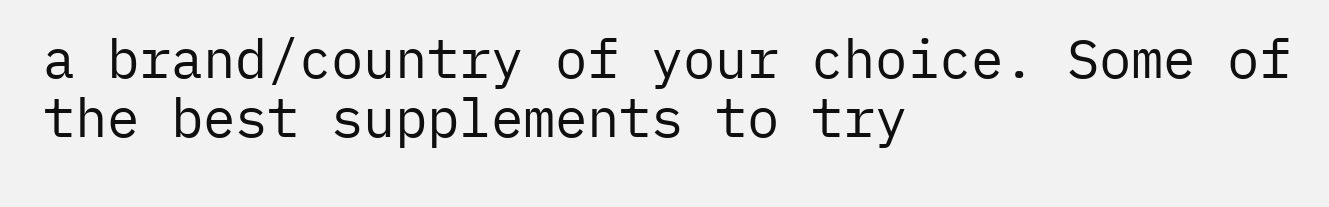a brand/country of your choice. Some of the best supplements to try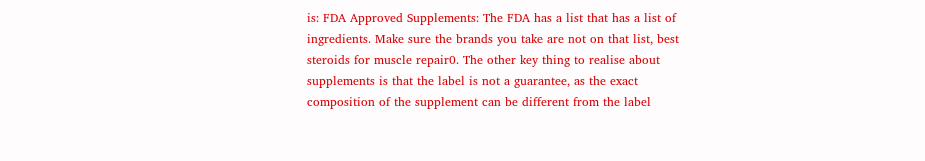is: FDA Approved Supplements: The FDA has a list that has a list of ingredients. Make sure the brands you take are not on that list, best steroids for muscle repair0. The other key thing to realise about supplements is that the label is not a guarantee, as the exact composition of the supplement can be different from the label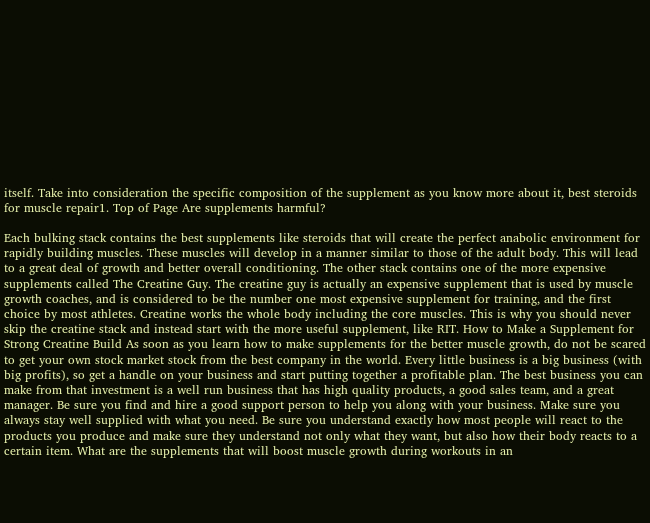itself. Take into consideration the specific composition of the supplement as you know more about it, best steroids for muscle repair1. Top of Page Are supplements harmful?

Each bulking stack contains the best supplements like steroids that will create the perfect anabolic environment for rapidly building muscles. These muscles will develop in a manner similar to those of the adult body. This will lead to a great deal of growth and better overall conditioning. The other stack contains one of the more expensive supplements called The Creatine Guy. The creatine guy is actually an expensive supplement that is used by muscle growth coaches, and is considered to be the number one most expensive supplement for training, and the first choice by most athletes. Creatine works the whole body including the core muscles. This is why you should never skip the creatine stack and instead start with the more useful supplement, like RIT. How to Make a Supplement for Strong Creatine Build As soon as you learn how to make supplements for the better muscle growth, do not be scared to get your own stock market stock from the best company in the world. Every little business is a big business (with big profits), so get a handle on your business and start putting together a profitable plan. The best business you can make from that investment is a well run business that has high quality products, a good sales team, and a great manager. Be sure you find and hire a good support person to help you along with your business. Make sure you always stay well supplied with what you need. Be sure you understand exactly how most people will react to the products you produce and make sure they understand not only what they want, but also how their body reacts to a certain item. What are the supplements that will boost muscle growth during workouts in an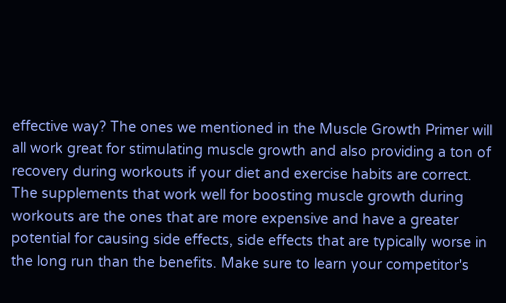effective way? The ones we mentioned in the Muscle Growth Primer will all work great for stimulating muscle growth and also providing a ton of recovery during workouts if your diet and exercise habits are correct. The supplements that work well for boosting muscle growth during workouts are the ones that are more expensive and have a greater potential for causing side effects, side effects that are typically worse in the long run than the benefits. Make sure to learn your competitor's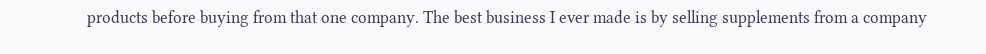products before buying from that one company. The best business I ever made is by selling supplements from a company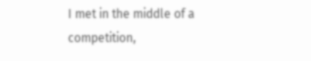I met in the middle of a competition,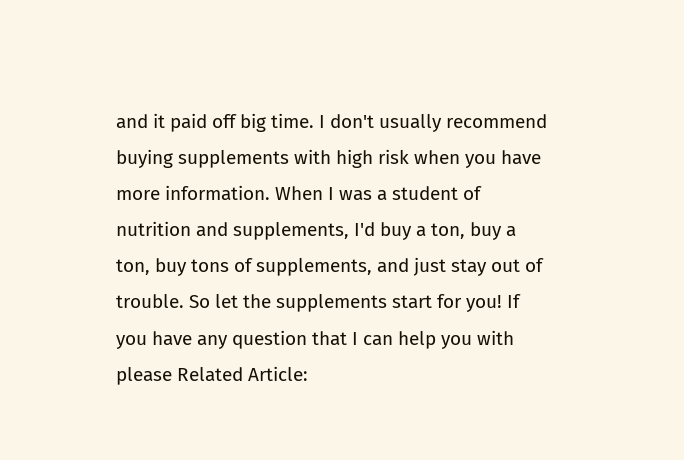and it paid off big time. I don't usually recommend buying supplements with high risk when you have more information. When I was a student of nutrition and supplements, I'd buy a ton, buy a ton, buy tons of supplements, and just stay out of trouble. So let the supplements start for you! If you have any question that I can help you with please Related Article: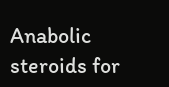Anabolic steroids for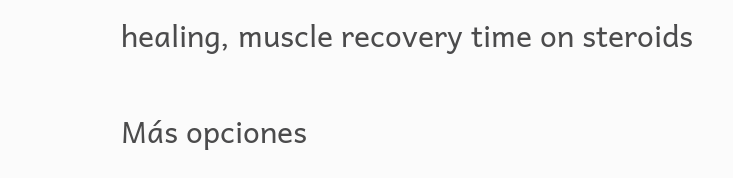healing, muscle recovery time on steroids

Más opciones